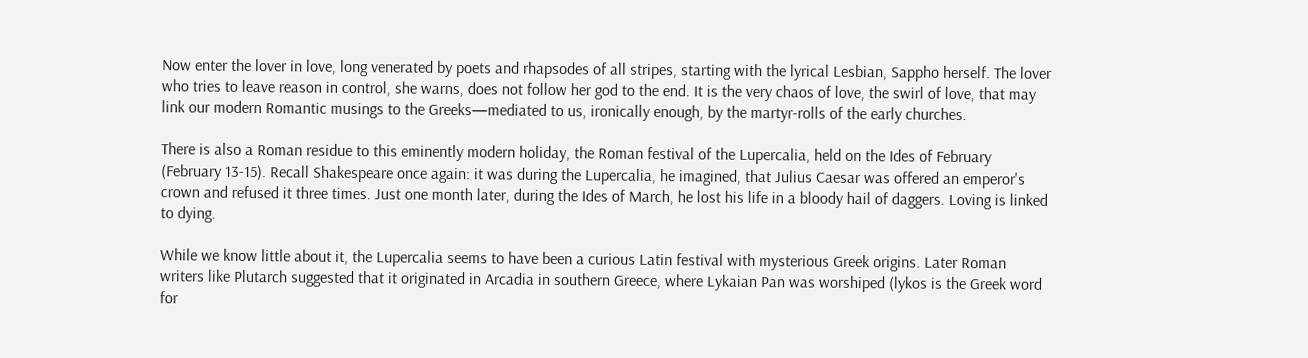Now enter the lover in love, long venerated by poets and rhapsodes of all stripes, starting with the lyrical Lesbian, Sappho herself. The lover who tries to leave reason in control, she warns, does not follow her god to the end. It is the very chaos of love, the swirl of love, that may link our modern Romantic musings to the Greeks—mediated to us, ironically enough, by the martyr-rolls of the early churches.

There is also a Roman residue to this eminently modern holiday, the Roman festival of the Lupercalia, held on the Ides of February (February 13-15). Recall Shakespeare once again: it was during the Lupercalia, he imagined, that Julius Caesar was offered an emperor's crown and refused it three times. Just one month later, during the Ides of March, he lost his life in a bloody hail of daggers. Loving is linked to dying.

While we know little about it, the Lupercalia seems to have been a curious Latin festival with mysterious Greek origins. Later Roman writers like Plutarch suggested that it originated in Arcadia in southern Greece, where Lykaian Pan was worshiped (lykos is the Greek word for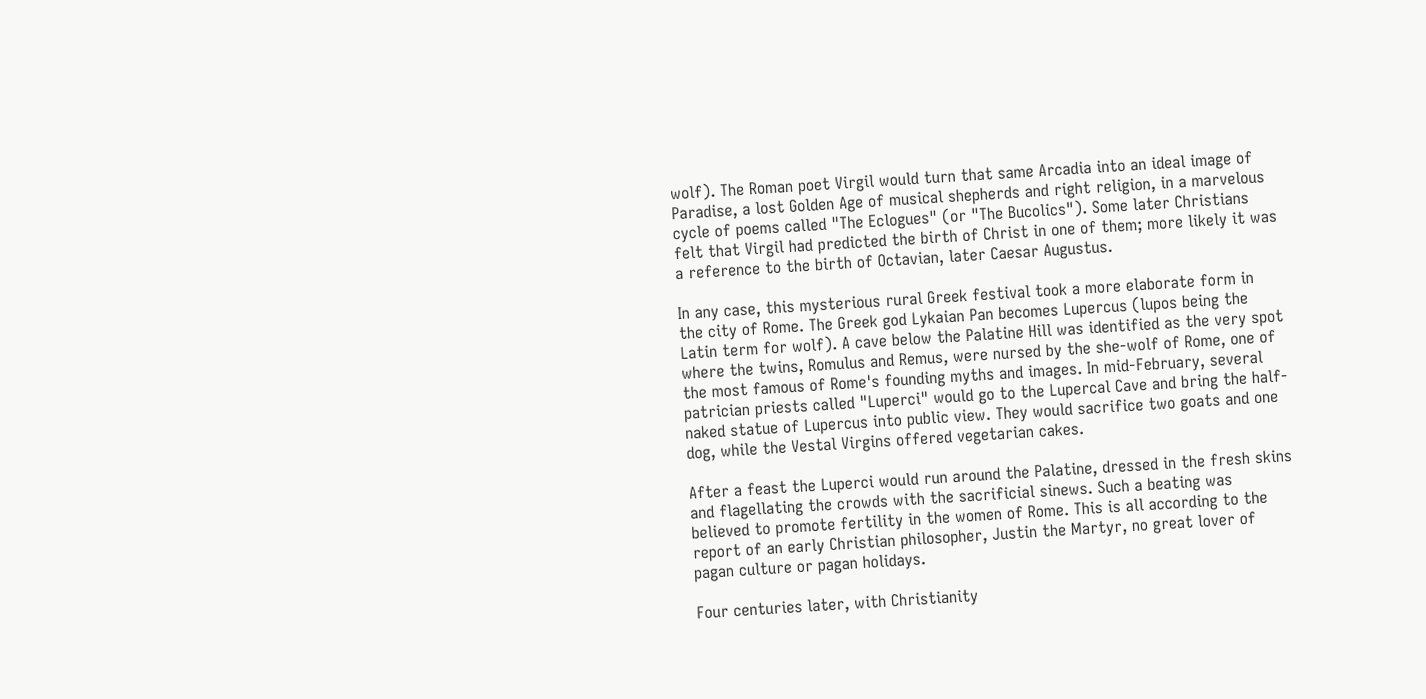wolf). The Roman poet Virgil would turn that same Arcadia into an ideal image of Paradise, a lost Golden Age of musical shepherds and right religion, in a marvelous cycle of poems called "The Eclogues" (or "The Bucolics"). Some later Christians felt that Virgil had predicted the birth of Christ in one of them; more likely it was a reference to the birth of Octavian, later Caesar Augustus.

In any case, this mysterious rural Greek festival took a more elaborate form in the city of Rome. The Greek god Lykaian Pan becomes Lupercus (lupos being the Latin term for wolf). A cave below the Palatine Hill was identified as the very spot where the twins, Romulus and Remus, were nursed by the she-wolf of Rome, one of the most famous of Rome's founding myths and images. In mid-February, several patrician priests called "Luperci" would go to the Lupercal Cave and bring the half-naked statue of Lupercus into public view. They would sacrifice two goats and one dog, while the Vestal Virgins offered vegetarian cakes.

After a feast the Luperci would run around the Palatine, dressed in the fresh skins and flagellating the crowds with the sacrificial sinews. Such a beating was believed to promote fertility in the women of Rome. This is all according to the report of an early Christian philosopher, Justin the Martyr, no great lover of pagan culture or pagan holidays.

Four centuries later, with Christianity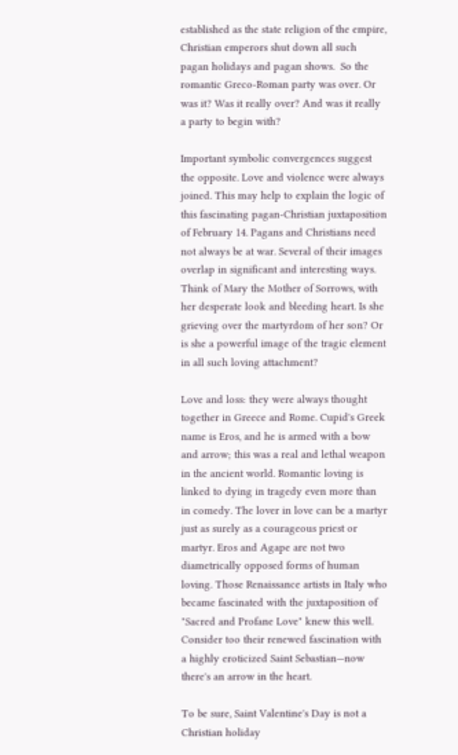established as the state religion of the empire, Christian emperors shut down all such pagan holidays and pagan shows.  So the romantic Greco-Roman party was over. Or was it? Was it really over? And was it really a party to begin with?

Important symbolic convergences suggest the opposite. Love and violence were always joined. This may help to explain the logic of this fascinating pagan-Christian juxtaposition of February 14. Pagans and Christians need not always be at war. Several of their images overlap in significant and interesting ways. Think of Mary the Mother of Sorrows, with her desperate look and bleeding heart. Is she grieving over the martyrdom of her son? Or is she a powerful image of the tragic element in all such loving attachment?

Love and loss: they were always thought together in Greece and Rome. Cupid's Greek name is Eros, and he is armed with a bow and arrow; this was a real and lethal weapon in the ancient world. Romantic loving is linked to dying in tragedy even more than in comedy. The lover in love can be a martyr just as surely as a courageous priest or martyr. Eros and Agape are not two diametrically opposed forms of human loving. Those Renaissance artists in Italy who became fascinated with the juxtaposition of "Sacred and Profane Love" knew this well. Consider too their renewed fascination with a highly eroticized Saint Sebastian—now there's an arrow in the heart.

To be sure, Saint Valentine's Day is not a Christian holiday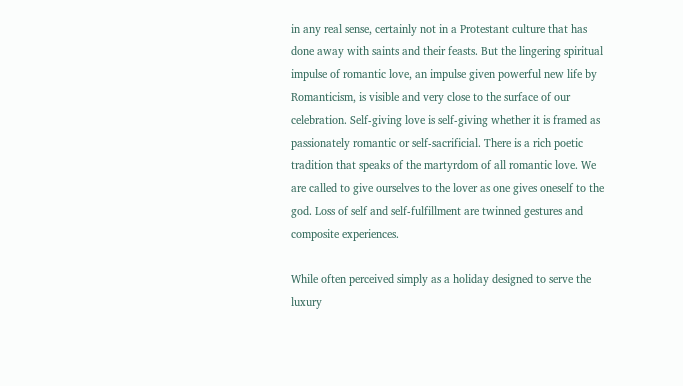in any real sense, certainly not in a Protestant culture that has done away with saints and their feasts. But the lingering spiritual impulse of romantic love, an impulse given powerful new life by Romanticism, is visible and very close to the surface of our celebration. Self-giving love is self-giving whether it is framed as passionately romantic or self-sacrificial. There is a rich poetic tradition that speaks of the martyrdom of all romantic love. We are called to give ourselves to the lover as one gives oneself to the god. Loss of self and self-fulfillment are twinned gestures and composite experiences.

While often perceived simply as a holiday designed to serve the luxury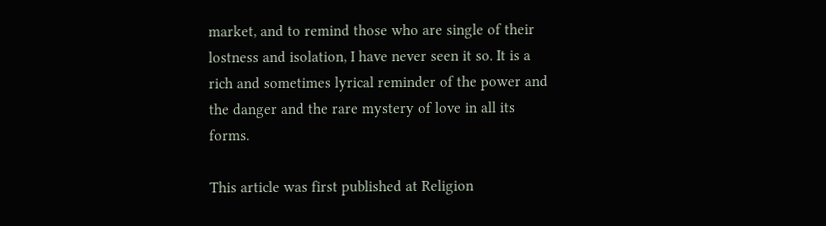market, and to remind those who are single of their lostness and isolation, I have never seen it so. It is a rich and sometimes lyrical reminder of the power and the danger and the rare mystery of love in all its forms.

This article was first published at Religion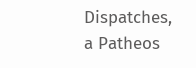Dispatches, a Patheos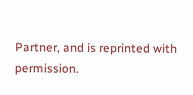Partner, and is reprinted with permission.